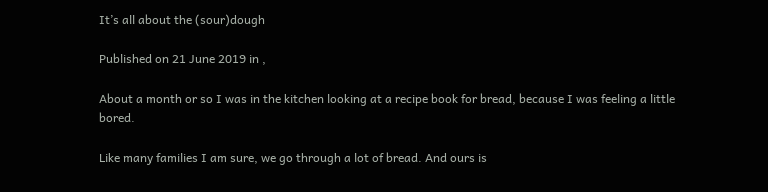It’s all about the (sour)dough

Published on 21 June 2019 in ,

About a month or so I was in the kitchen looking at a recipe book for bread, because I was feeling a little bored.

Like many families I am sure, we go through a lot of bread. And ours is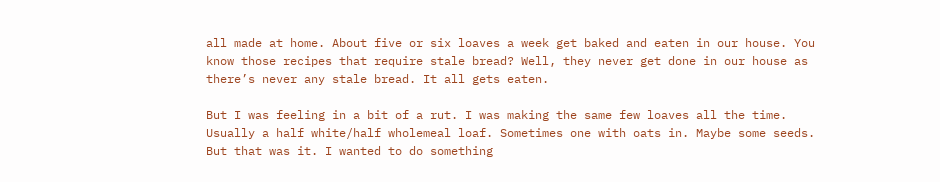all made at home. About five or six loaves a week get baked and eaten in our house. You know those recipes that require stale bread? Well, they never get done in our house as there’s never any stale bread. It all gets eaten.

But I was feeling in a bit of a rut. I was making the same few loaves all the time. Usually a half white/half wholemeal loaf. Sometimes one with oats in. Maybe some seeds. But that was it. I wanted to do something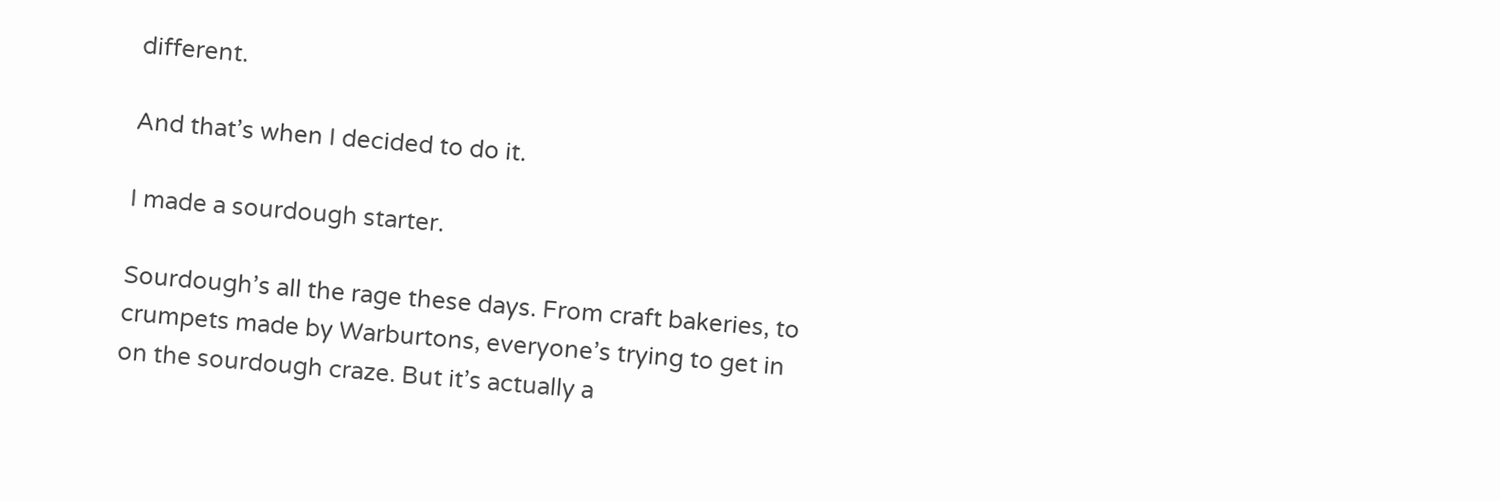different.

And that’s when I decided to do it.

I made a sourdough starter.

Sourdough’s all the rage these days. From craft bakeries, to crumpets made by Warburtons, everyone’s trying to get in on the sourdough craze. But it’s actually a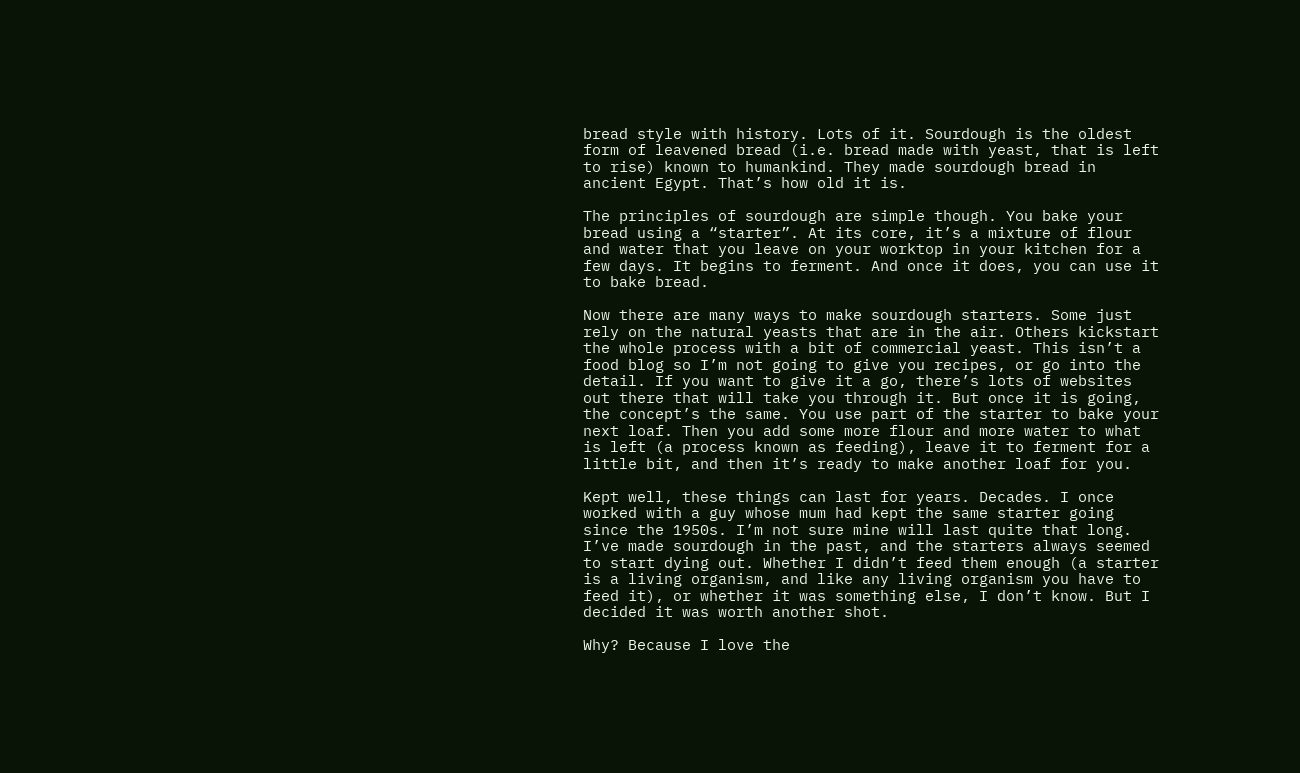bread style with history. Lots of it. Sourdough is the oldest form of leavened bread (i.e. bread made with yeast, that is left to rise) known to humankind. They made sourdough bread in ancient Egypt. That’s how old it is.

The principles of sourdough are simple though. You bake your bread using a “starter”. At its core, it’s a mixture of flour and water that you leave on your worktop in your kitchen for a few days. It begins to ferment. And once it does, you can use it to bake bread.

Now there are many ways to make sourdough starters. Some just rely on the natural yeasts that are in the air. Others kickstart the whole process with a bit of commercial yeast. This isn’t a food blog so I’m not going to give you recipes, or go into the detail. If you want to give it a go, there’s lots of websites out there that will take you through it. But once it is going, the concept’s the same. You use part of the starter to bake your next loaf. Then you add some more flour and more water to what is left (a process known as feeding), leave it to ferment for a little bit, and then it’s ready to make another loaf for you.

Kept well, these things can last for years. Decades. I once worked with a guy whose mum had kept the same starter going since the 1950s. I’m not sure mine will last quite that long. I’ve made sourdough in the past, and the starters always seemed to start dying out. Whether I didn’t feed them enough (a starter is a living organism, and like any living organism you have to feed it), or whether it was something else, I don’t know. But I decided it was worth another shot.

Why? Because I love the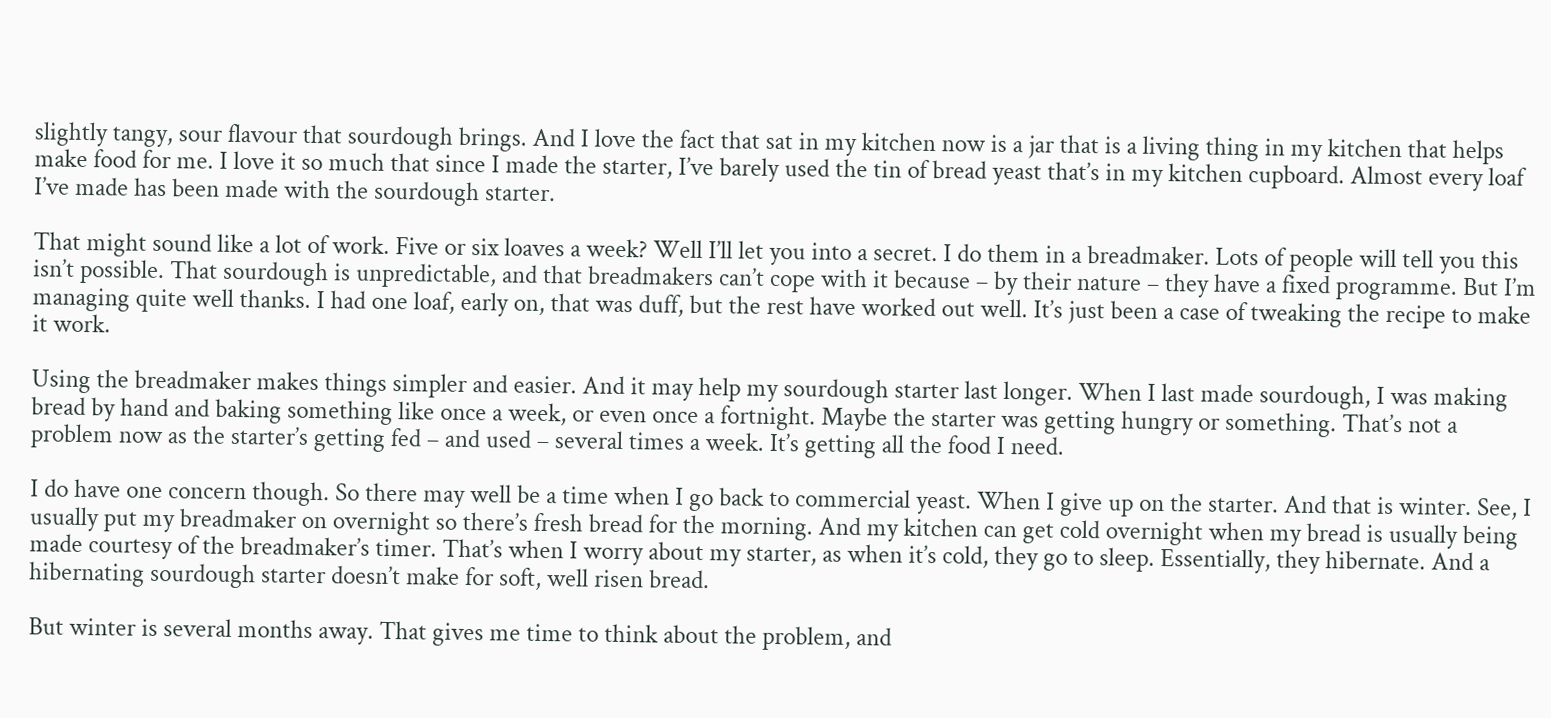slightly tangy, sour flavour that sourdough brings. And I love the fact that sat in my kitchen now is a jar that is a living thing in my kitchen that helps make food for me. I love it so much that since I made the starter, I’ve barely used the tin of bread yeast that’s in my kitchen cupboard. Almost every loaf I’ve made has been made with the sourdough starter.

That might sound like a lot of work. Five or six loaves a week? Well I’ll let you into a secret. I do them in a breadmaker. Lots of people will tell you this isn’t possible. That sourdough is unpredictable, and that breadmakers can’t cope with it because – by their nature – they have a fixed programme. But I’m managing quite well thanks. I had one loaf, early on, that was duff, but the rest have worked out well. It’s just been a case of tweaking the recipe to make it work.

Using the breadmaker makes things simpler and easier. And it may help my sourdough starter last longer. When I last made sourdough, I was making bread by hand and baking something like once a week, or even once a fortnight. Maybe the starter was getting hungry or something. That’s not a problem now as the starter’s getting fed – and used – several times a week. It’s getting all the food I need.

I do have one concern though. So there may well be a time when I go back to commercial yeast. When I give up on the starter. And that is winter. See, I usually put my breadmaker on overnight so there’s fresh bread for the morning. And my kitchen can get cold overnight when my bread is usually being made courtesy of the breadmaker’s timer. That’s when I worry about my starter, as when it’s cold, they go to sleep. Essentially, they hibernate. And a hibernating sourdough starter doesn’t make for soft, well risen bread.

But winter is several months away. That gives me time to think about the problem, and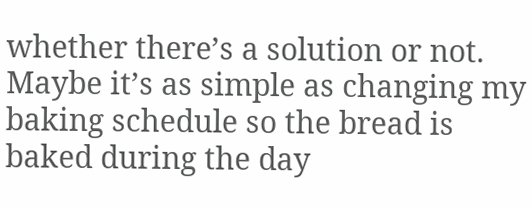whether there’s a solution or not. Maybe it’s as simple as changing my baking schedule so the bread is baked during the day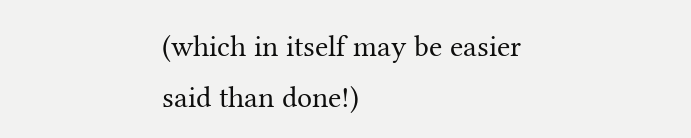(which in itself may be easier said than done!)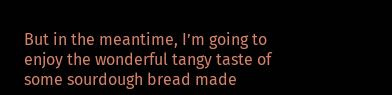But in the meantime, I’m going to enjoy the wonderful tangy taste of some sourdough bread made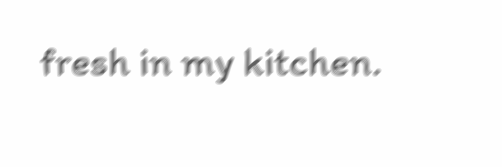fresh in my kitchen.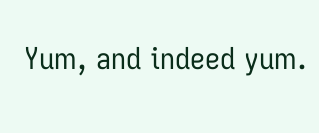Yum, and indeed yum.